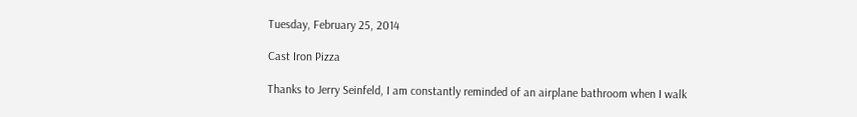Tuesday, February 25, 2014

Cast Iron Pizza

Thanks to Jerry Seinfeld, I am constantly reminded of an airplane bathroom when I walk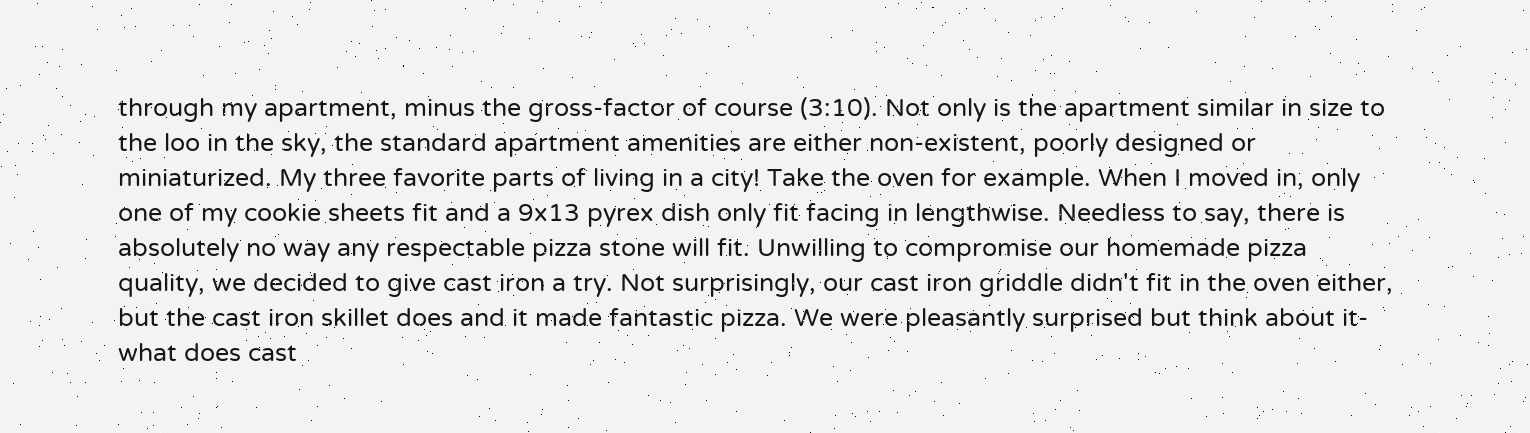through my apartment, minus the gross-factor of course (3:10). Not only is the apartment similar in size to the loo in the sky, the standard apartment amenities are either non-existent, poorly designed or miniaturized. My three favorite parts of living in a city! Take the oven for example. When I moved in, only one of my cookie sheets fit and a 9x13 pyrex dish only fit facing in lengthwise. Needless to say, there is absolutely no way any respectable pizza stone will fit. Unwilling to compromise our homemade pizza quality, we decided to give cast iron a try. Not surprisingly, our cast iron griddle didn't fit in the oven either, but the cast iron skillet does and it made fantastic pizza. We were pleasantly surprised but think about it- what does cast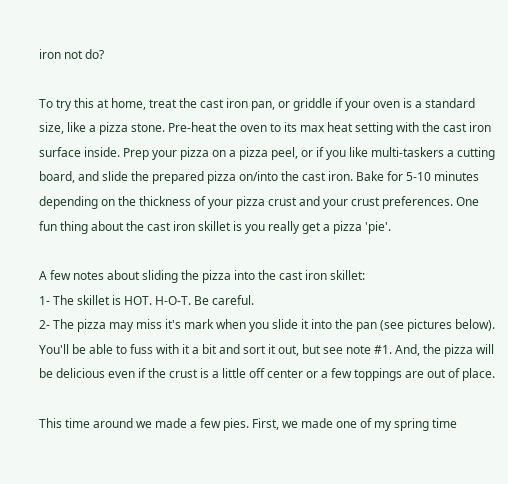iron not do?

To try this at home, treat the cast iron pan, or griddle if your oven is a standard size, like a pizza stone. Pre-heat the oven to its max heat setting with the cast iron surface inside. Prep your pizza on a pizza peel, or if you like multi-taskers a cutting board, and slide the prepared pizza on/into the cast iron. Bake for 5-10 minutes depending on the thickness of your pizza crust and your crust preferences. One fun thing about the cast iron skillet is you really get a pizza 'pie'.

A few notes about sliding the pizza into the cast iron skillet:
1- The skillet is HOT. H-O-T. Be careful.
2- The pizza may miss it's mark when you slide it into the pan (see pictures below). You'll be able to fuss with it a bit and sort it out, but see note #1. And, the pizza will be delicious even if the crust is a little off center or a few toppings are out of place.

This time around we made a few pies. First, we made one of my spring time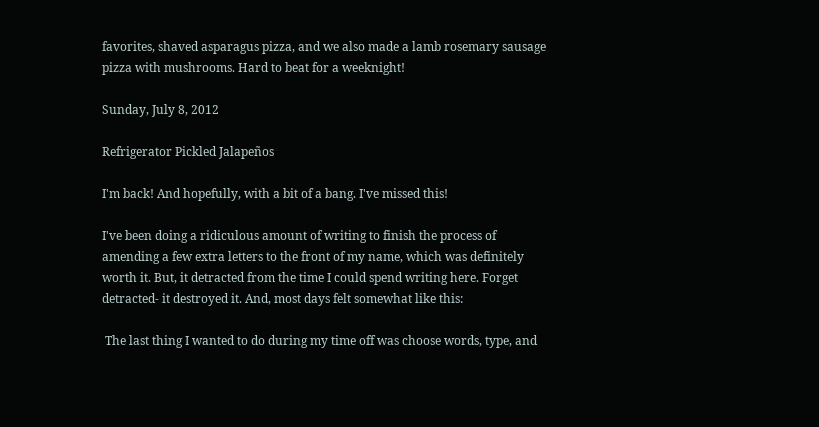favorites, shaved asparagus pizza, and we also made a lamb rosemary sausage pizza with mushrooms. Hard to beat for a weeknight!

Sunday, July 8, 2012

Refrigerator Pickled Jalapeños

I'm back! And hopefully, with a bit of a bang. I've missed this!

I've been doing a ridiculous amount of writing to finish the process of amending a few extra letters to the front of my name, which was definitely worth it. But, it detracted from the time I could spend writing here. Forget detracted- it destroyed it. And, most days felt somewhat like this:

 The last thing I wanted to do during my time off was choose words, type, and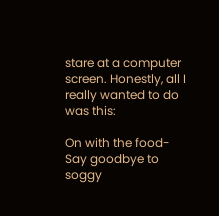stare at a computer screen. Honestly, all I really wanted to do was this:

On with the food- Say goodbye to soggy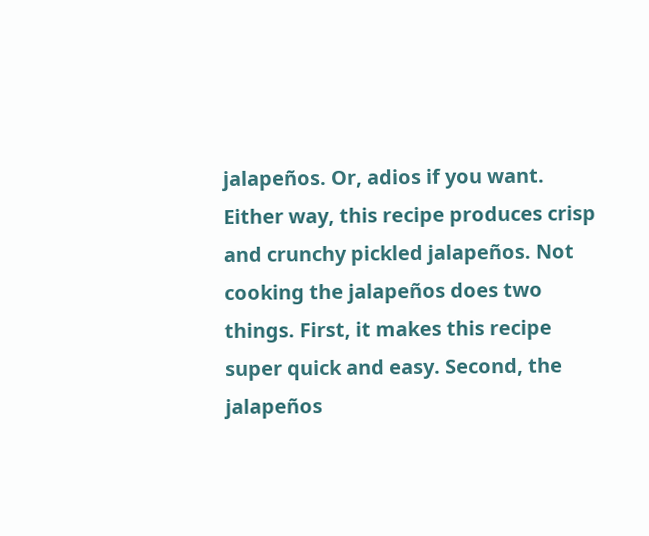jalapeños. Or, adios if you want. Either way, this recipe produces crisp and crunchy pickled jalapeños. Not cooking the jalapeños does two things. First, it makes this recipe super quick and easy. Second, the jalapeños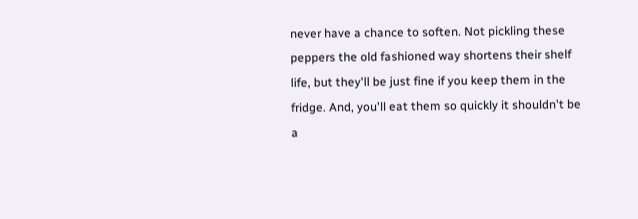never have a chance to soften. Not pickling these peppers the old fashioned way shortens their shelf life, but they'll be just fine if you keep them in the fridge. And, you'll eat them so quickly it shouldn't be a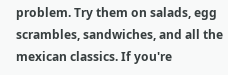problem. Try them on salads, egg scrambles, sandwiches, and all the mexican classics. If you're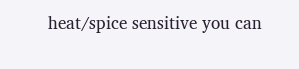heat/spice sensitive you can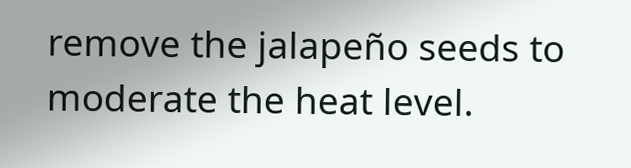remove the jalapeño seeds to moderate the heat level.